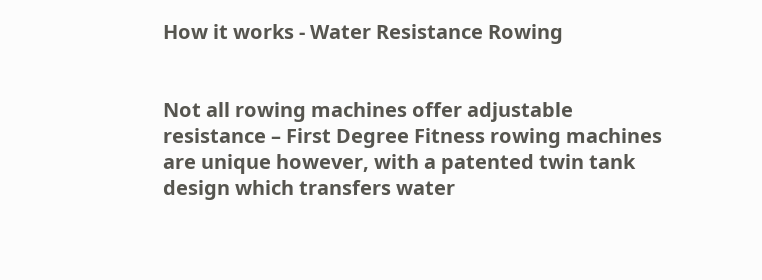How it works - Water Resistance Rowing


Not all rowing machines offer adjustable resistance – First Degree Fitness rowing machines are unique however, with a patented twin tank design which transfers water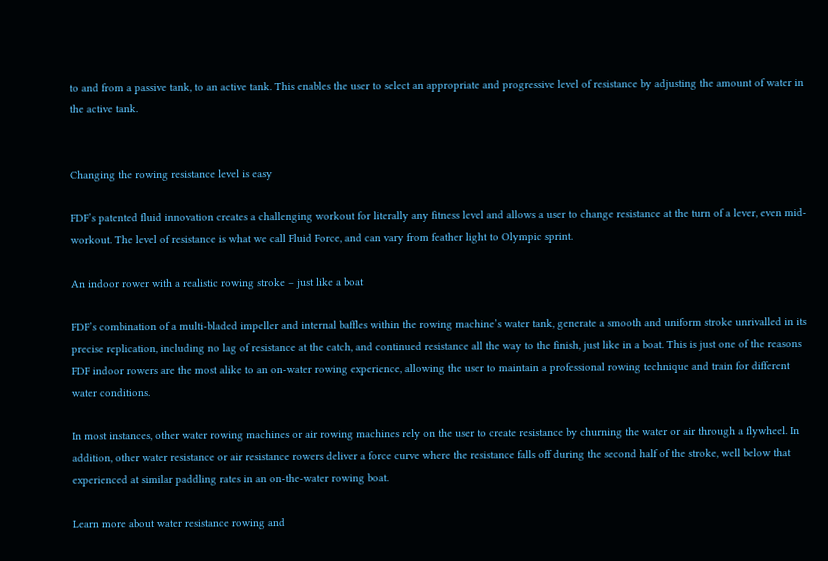to and from a passive tank, to an active tank. This enables the user to select an appropriate and progressive level of resistance by adjusting the amount of water in the active tank.


Changing the rowing resistance level is easy

FDF’s patented fluid innovation creates a challenging workout for literally any fitness level and allows a user to change resistance at the turn of a lever, even mid-workout. The level of resistance is what we call Fluid Force, and can vary from feather light to Olympic sprint.

An indoor rower with a realistic rowing stroke – just like a boat

FDF’s combination of a multi-bladed impeller and internal baffles within the rowing machine’s water tank, generate a smooth and uniform stroke unrivalled in its precise replication, including no lag of resistance at the catch, and continued resistance all the way to the finish, just like in a boat. This is just one of the reasons FDF indoor rowers are the most alike to an on-water rowing experience, allowing the user to maintain a professional rowing technique and train for different water conditions.

In most instances, other water rowing machines or air rowing machines rely on the user to create resistance by churning the water or air through a flywheel. In addition, other water resistance or air resistance rowers deliver a force curve where the resistance falls off during the second half of the stroke, well below that experienced at similar paddling rates in an on-the-water rowing boat.

Learn more about water resistance rowing and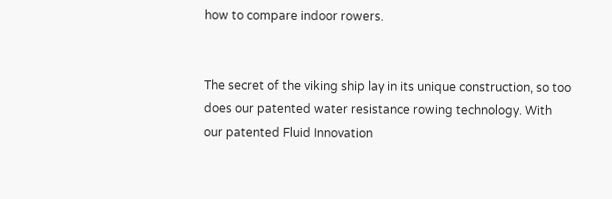how to compare indoor rowers.


The secret of the viking ship lay in its unique construction, so too does our patented water resistance rowing technology. With our patented Fluid Innovation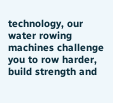technology, our water rowing machines challenge you to row harder, build strength and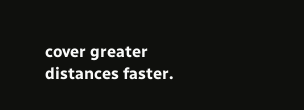cover greater distances faster.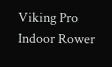Viking Pro Indoor Rower